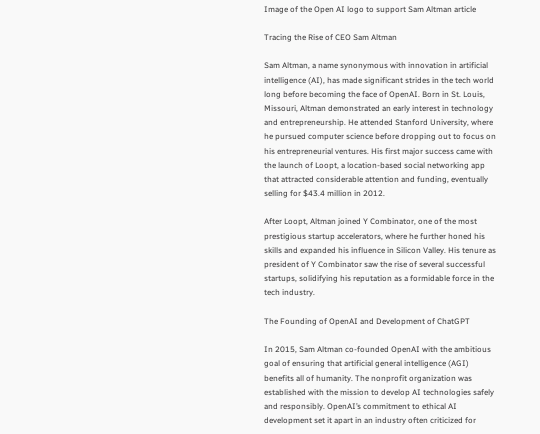Image of the Open AI logo to support Sam Altman article

Tracing the Rise of CEO Sam Altman

Sam Altman, a name synonymous with innovation in artificial intelligence (AI), has made significant strides in the tech world long before becoming the face of OpenAI. Born in St. Louis, Missouri, Altman demonstrated an early interest in technology and entrepreneurship. He attended Stanford University, where he pursued computer science before dropping out to focus on his entrepreneurial ventures. His first major success came with the launch of Loopt, a location-based social networking app that attracted considerable attention and funding, eventually selling for $43.4 million in 2012.

After Loopt, Altman joined Y Combinator, one of the most prestigious startup accelerators, where he further honed his skills and expanded his influence in Silicon Valley. His tenure as president of Y Combinator saw the rise of several successful startups, solidifying his reputation as a formidable force in the tech industry.

The Founding of OpenAI and Development of ChatGPT

In 2015, Sam Altman co-founded OpenAI with the ambitious goal of ensuring that artificial general intelligence (AGI) benefits all of humanity. The nonprofit organization was established with the mission to develop AI technologies safely and responsibly. OpenAI’s commitment to ethical AI development set it apart in an industry often criticized for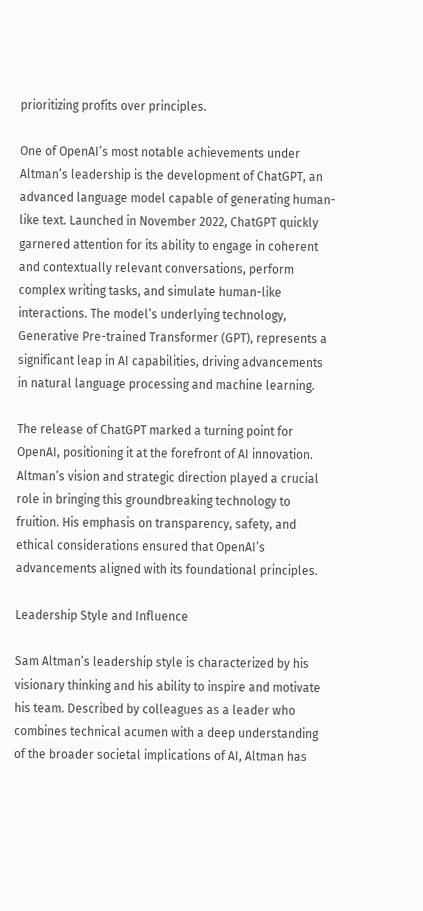prioritizing profits over principles.

One of OpenAI’s most notable achievements under Altman’s leadership is the development of ChatGPT, an advanced language model capable of generating human-like text. Launched in November 2022, ChatGPT quickly garnered attention for its ability to engage in coherent and contextually relevant conversations, perform complex writing tasks, and simulate human-like interactions. The model’s underlying technology, Generative Pre-trained Transformer (GPT), represents a significant leap in AI capabilities, driving advancements in natural language processing and machine learning.

The release of ChatGPT marked a turning point for OpenAI, positioning it at the forefront of AI innovation. Altman’s vision and strategic direction played a crucial role in bringing this groundbreaking technology to fruition. His emphasis on transparency, safety, and ethical considerations ensured that OpenAI’s advancements aligned with its foundational principles.

Leadership Style and Influence

Sam Altman’s leadership style is characterized by his visionary thinking and his ability to inspire and motivate his team. Described by colleagues as a leader who combines technical acumen with a deep understanding of the broader societal implications of AI, Altman has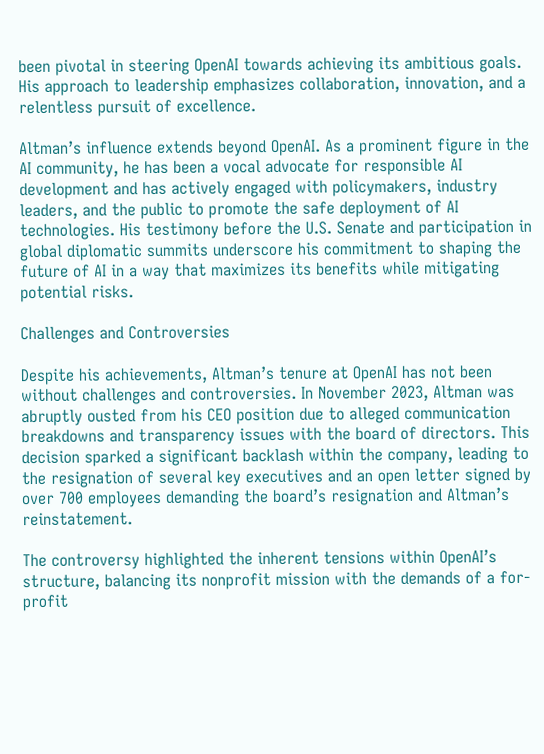been pivotal in steering OpenAI towards achieving its ambitious goals. His approach to leadership emphasizes collaboration, innovation, and a relentless pursuit of excellence.

Altman’s influence extends beyond OpenAI. As a prominent figure in the AI community, he has been a vocal advocate for responsible AI development and has actively engaged with policymakers, industry leaders, and the public to promote the safe deployment of AI technologies. His testimony before the U.S. Senate and participation in global diplomatic summits underscore his commitment to shaping the future of AI in a way that maximizes its benefits while mitigating potential risks.

Challenges and Controversies

Despite his achievements, Altman’s tenure at OpenAI has not been without challenges and controversies. In November 2023, Altman was abruptly ousted from his CEO position due to alleged communication breakdowns and transparency issues with the board of directors. This decision sparked a significant backlash within the company, leading to the resignation of several key executives and an open letter signed by over 700 employees demanding the board’s resignation and Altman’s reinstatement.

The controversy highlighted the inherent tensions within OpenAI’s structure, balancing its nonprofit mission with the demands of a for-profit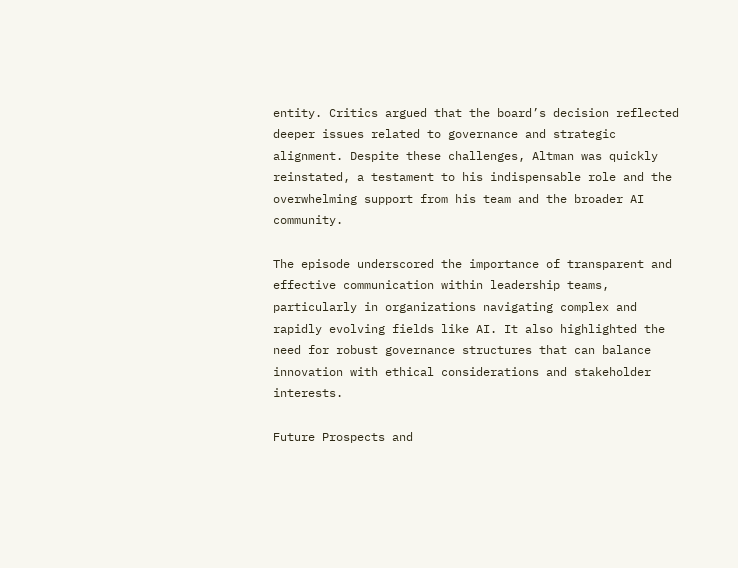entity. Critics argued that the board’s decision reflected deeper issues related to governance and strategic alignment. Despite these challenges, Altman was quickly reinstated, a testament to his indispensable role and the overwhelming support from his team and the broader AI community.

The episode underscored the importance of transparent and effective communication within leadership teams, particularly in organizations navigating complex and rapidly evolving fields like AI. It also highlighted the need for robust governance structures that can balance innovation with ethical considerations and stakeholder interests.

Future Prospects and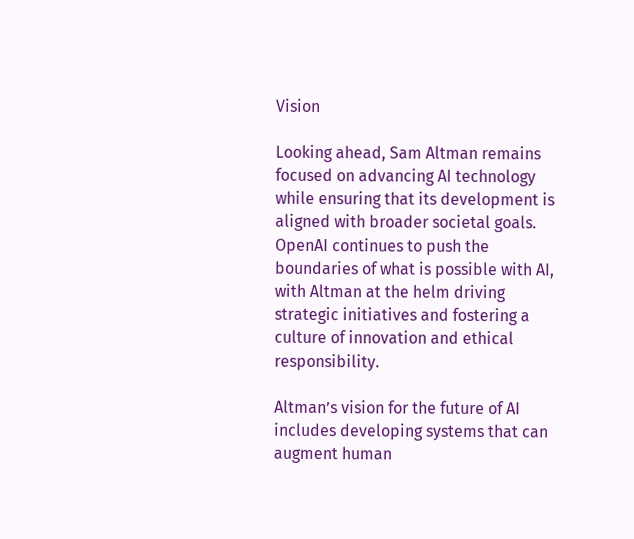Vision

Looking ahead, Sam Altman remains focused on advancing AI technology while ensuring that its development is aligned with broader societal goals. OpenAI continues to push the boundaries of what is possible with AI, with Altman at the helm driving strategic initiatives and fostering a culture of innovation and ethical responsibility.

Altman’s vision for the future of AI includes developing systems that can augment human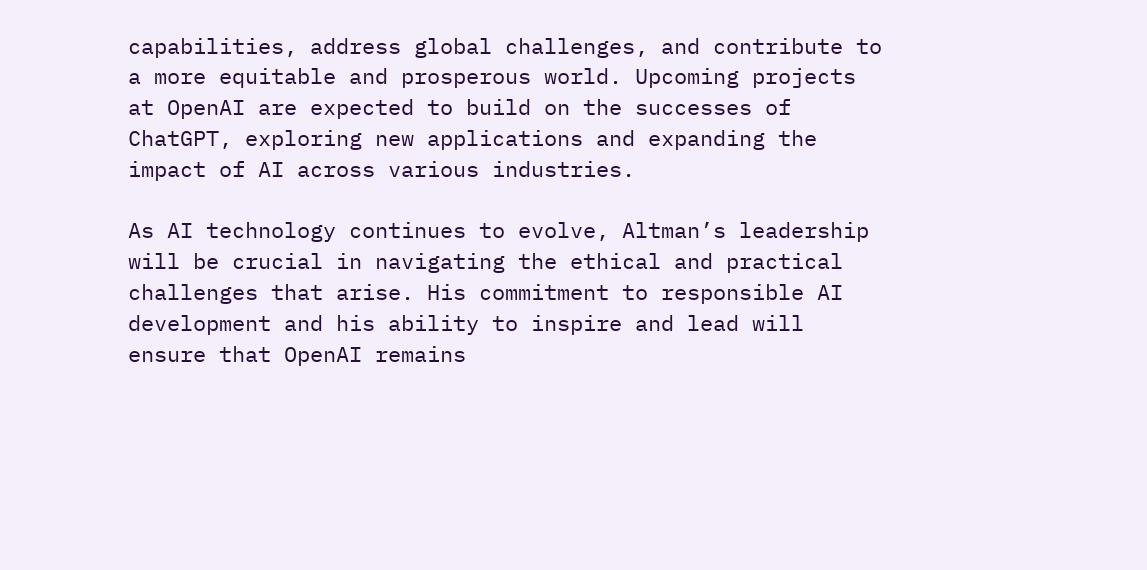capabilities, address global challenges, and contribute to a more equitable and prosperous world. Upcoming projects at OpenAI are expected to build on the successes of ChatGPT, exploring new applications and expanding the impact of AI across various industries.

As AI technology continues to evolve, Altman’s leadership will be crucial in navigating the ethical and practical challenges that arise. His commitment to responsible AI development and his ability to inspire and lead will ensure that OpenAI remains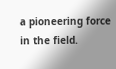a pioneering force in the field.